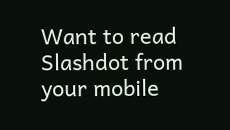Want to read Slashdot from your mobile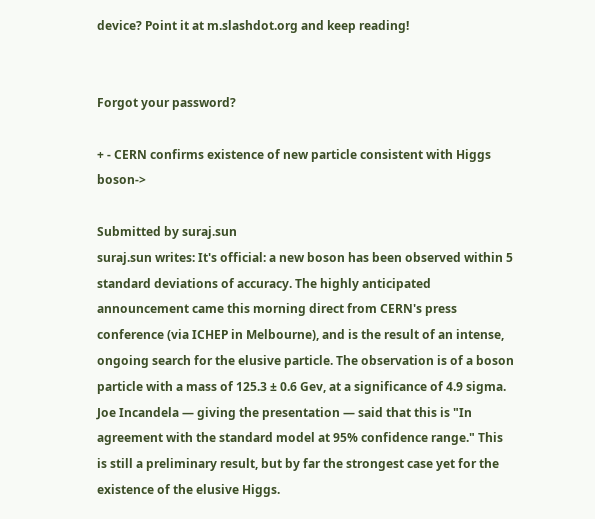device? Point it at m.slashdot.org and keep reading!


Forgot your password?

+ - CERN confirms existence of new particle consistent with Higgs boson->

Submitted by suraj.sun
suraj.sun writes: It's official: a new boson has been observed within 5 standard deviations of accuracy. The highly anticipated announcement came this morning direct from CERN's press conference (via ICHEP in Melbourne), and is the result of an intense, ongoing search for the elusive particle. The observation is of a boson particle with a mass of 125.3 ± 0.6 Gev, at a significance of 4.9 sigma. Joe Incandela — giving the presentation — said that this is "In agreement with the standard model at 95% confidence range." This is still a preliminary result, but by far the strongest case yet for the existence of the elusive Higgs.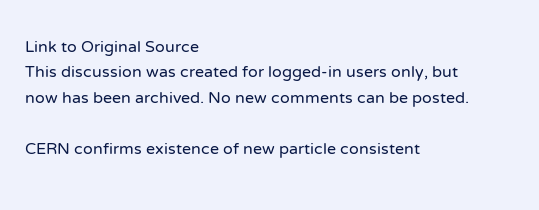Link to Original Source
This discussion was created for logged-in users only, but now has been archived. No new comments can be posted.

CERN confirms existence of new particle consistent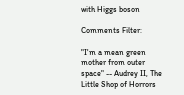with Higgs boson

Comments Filter:

"I'm a mean green mother from outer space" -- Audrey II, The Little Shop of Horrors